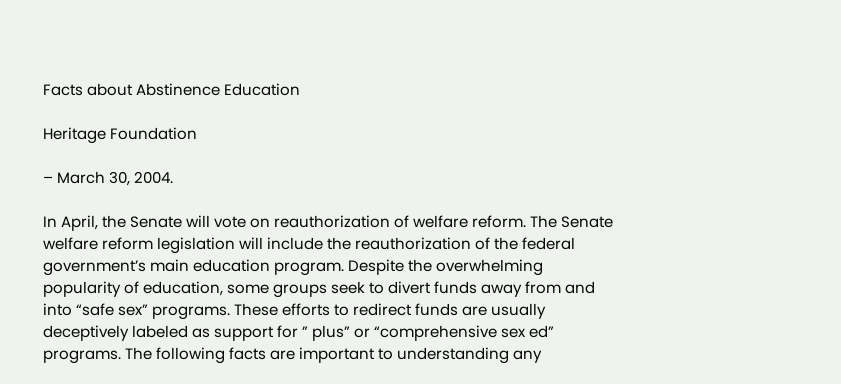Facts about Abstinence Education

Heritage Foundation

– March 30, 2004.

In April, the Senate will vote on reauthorization of welfare reform. The Senate welfare reform legislation will include the reauthorization of the federal government’s main education program. Despite the overwhelming popularity of education, some groups seek to divert funds away from and into “safe sex” programs. These efforts to redirect funds are usually deceptively labeled as support for ” plus” or “comprehensive sex ed” programs. The following facts are important to understanding any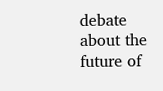debate about the future of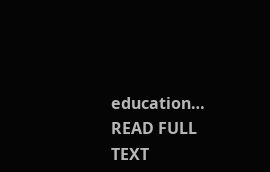education… READ FULL TEXT